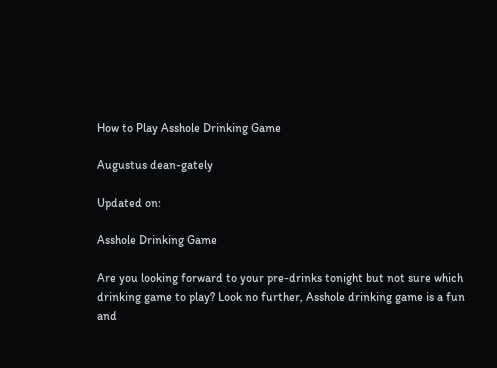How to Play Asshole Drinking Game

Augustus dean-gately

Updated on:

Asshole Drinking Game

Are you looking forward to your pre-drinks tonight but not sure which drinking game to play? Look no further, Asshole drinking game is a fun and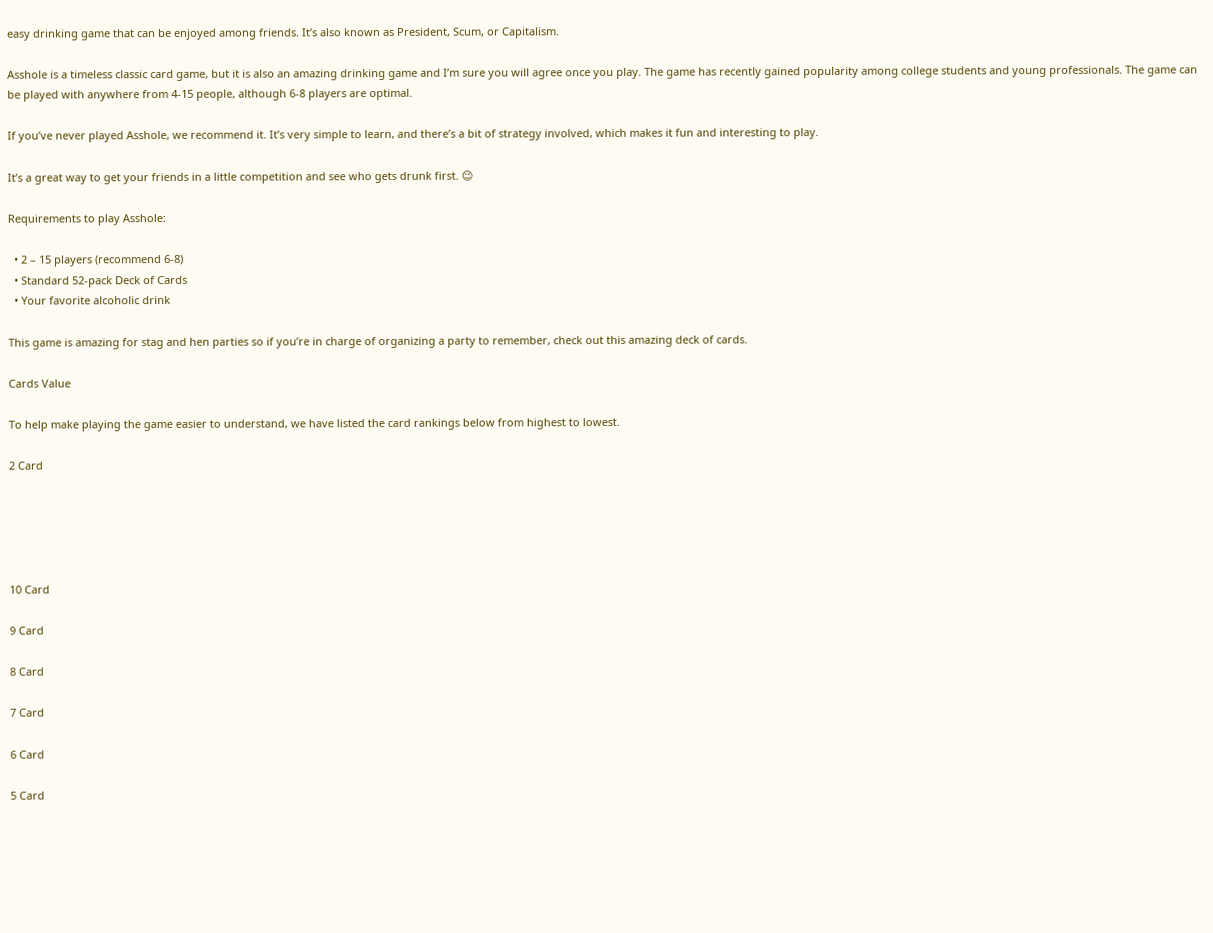easy drinking game that can be enjoyed among friends. It’s also known as President, Scum, or Capitalism.

Asshole is a timeless classic card game, but it is also an amazing drinking game and I’m sure you will agree once you play. The game has recently gained popularity among college students and young professionals. The game can be played with anywhere from 4-15 people, although 6-8 players are optimal.

If you’ve never played Asshole, we recommend it. It’s very simple to learn, and there’s a bit of strategy involved, which makes it fun and interesting to play.

It’s a great way to get your friends in a little competition and see who gets drunk first. 😉

Requirements to play Asshole:

  • 2 – 15 players (recommend 6-8)
  • Standard 52-pack Deck of Cards
  • Your favorite alcoholic drink

This game is amazing for stag and hen parties so if you’re in charge of organizing a party to remember, check out this amazing deck of cards.

Cards Value

To help make playing the game easier to understand, we have listed the card rankings below from highest to lowest.

2 Card





10 Card

9 Card

8 Card

7 Card

6 Card

5 Card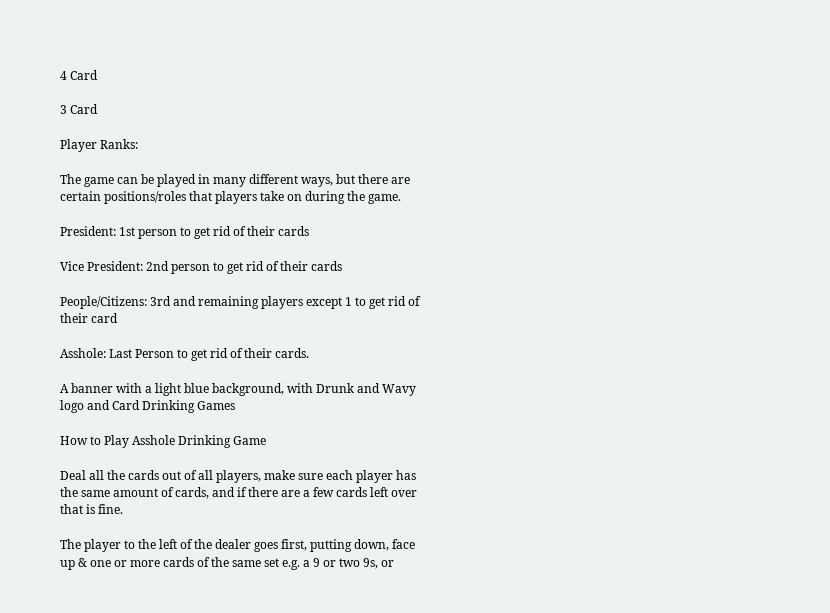4 Card

3 Card

Player Ranks:

The game can be played in many different ways, but there are certain positions/roles that players take on during the game.

President: 1st person to get rid of their cards

Vice President: 2nd person to get rid of their cards

People/Citizens: 3rd and remaining players except 1 to get rid of their card

Asshole: Last Person to get rid of their cards.

A banner with a light blue background, with Drunk and Wavy logo and Card Drinking Games

How to Play Asshole Drinking Game

Deal all the cards out of all players, make sure each player has the same amount of cards, and if there are a few cards left over that is fine.

The player to the left of the dealer goes first, putting down, face up & one or more cards of the same set e.g. a 9 or two 9s, or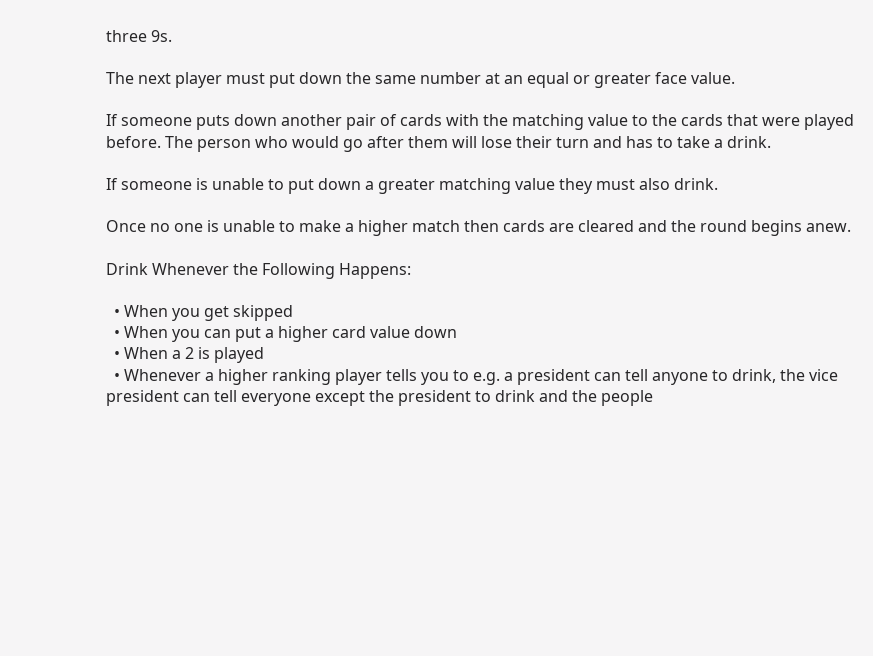three 9s.

The next player must put down the same number at an equal or greater face value.

If someone puts down another pair of cards with the matching value to the cards that were played before. The person who would go after them will lose their turn and has to take a drink.

If someone is unable to put down a greater matching value they must also drink.

Once no one is unable to make a higher match then cards are cleared and the round begins anew.

Drink Whenever the Following Happens:

  • When you get skipped
  • When you can put a higher card value down
  • When a 2 is played
  • Whenever a higher ranking player tells you to e.g. a president can tell anyone to drink, the vice president can tell everyone except the president to drink and the people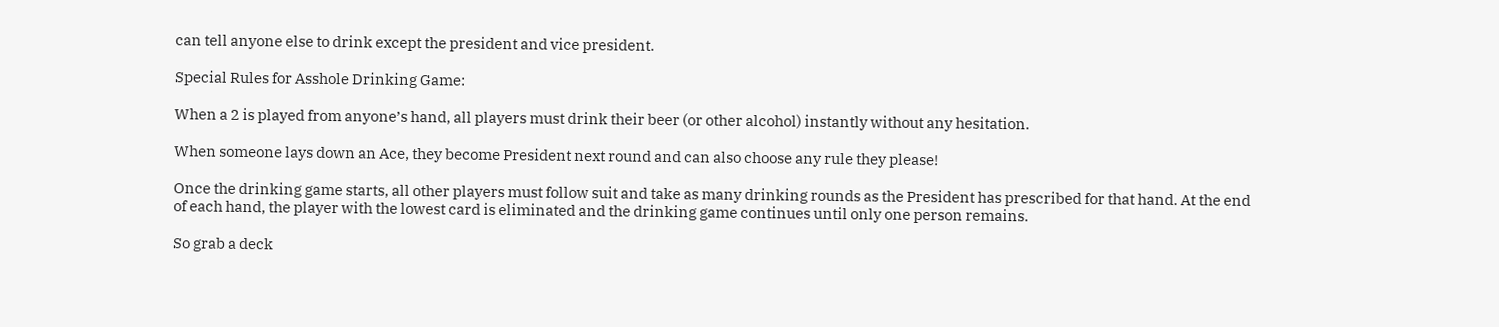can tell anyone else to drink except the president and vice president.

Special Rules for Asshole Drinking Game:

When a 2 is played from anyone’s hand, all players must drink their beer (or other alcohol) instantly without any hesitation.

When someone lays down an Ace, they become President next round and can also choose any rule they please!

Once the drinking game starts, all other players must follow suit and take as many drinking rounds as the President has prescribed for that hand. At the end of each hand, the player with the lowest card is eliminated and the drinking game continues until only one person remains.

So grab a deck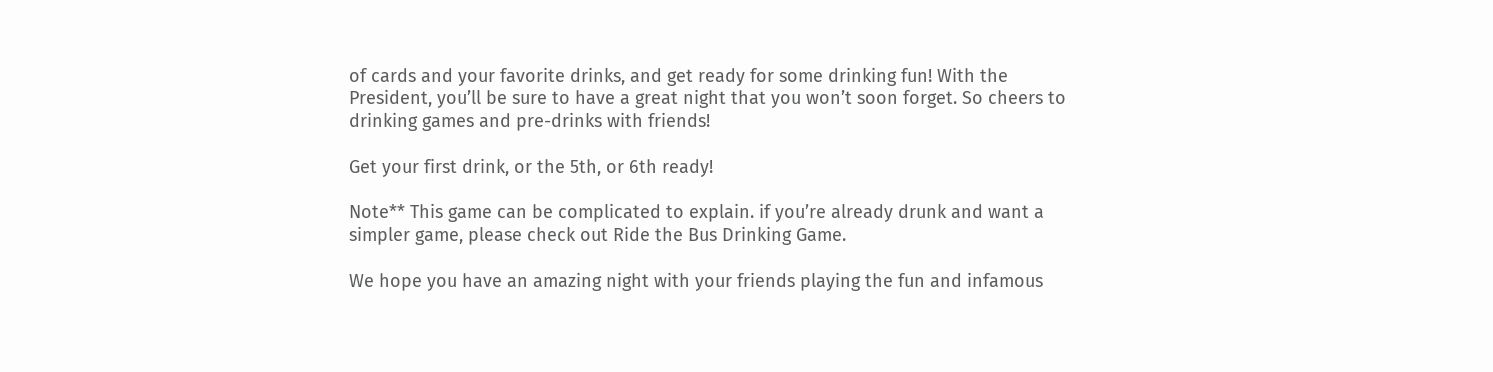of cards and your favorite drinks, and get ready for some drinking fun! With the President, you’ll be sure to have a great night that you won’t soon forget. So cheers to drinking games and pre-drinks with friends!

Get your first drink, or the 5th, or 6th ready!

Note** This game can be complicated to explain. if you’re already drunk and want a simpler game, please check out Ride the Bus Drinking Game.

We hope you have an amazing night with your friends playing the fun and infamous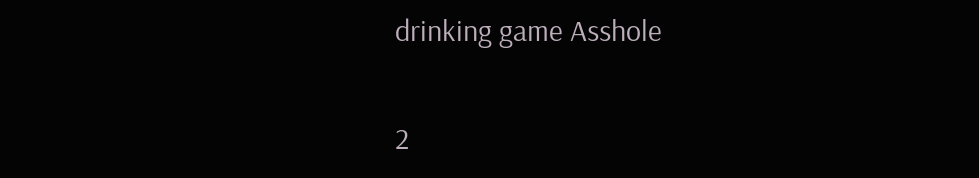drinking game Asshole

2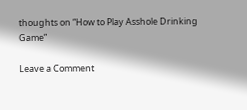thoughts on “How to Play Asshole Drinking Game”

Leave a Comment